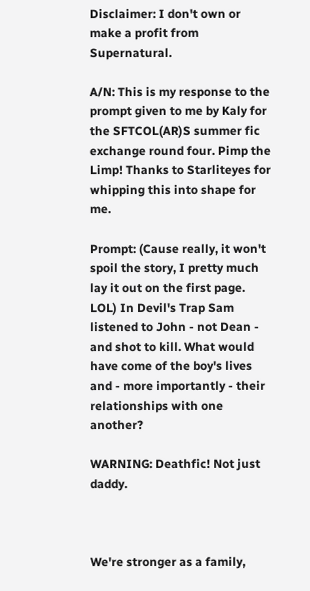Disclaimer: I don't own or make a profit from Supernatural.

A/N: This is my response to the prompt given to me by Kaly for the SFTCOL(AR)S summer fic exchange round four. Pimp the Limp! Thanks to Starliteyes for whipping this into shape for me.

Prompt: (Cause really, it won't spoil the story, I pretty much lay it out on the first page. LOL) In Devil's Trap Sam listened to John - not Dean - and shot to kill. What would have come of the boy's lives and - more importantly - their relationships with one another?

WARNING: Deathfic! Not just daddy.



We're stronger as a family,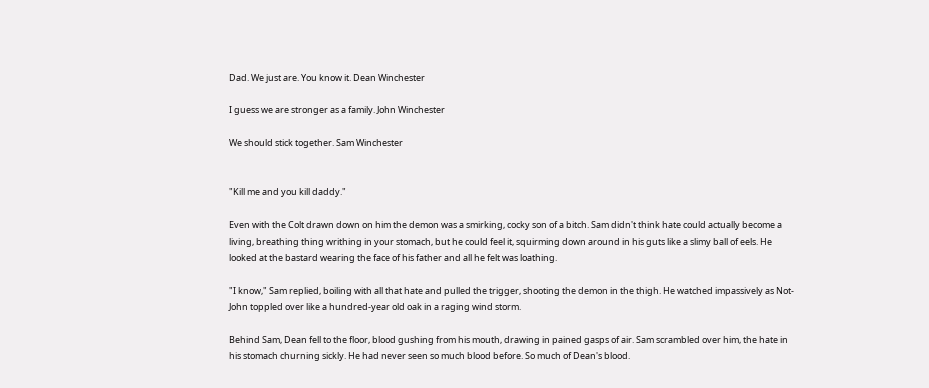Dad. We just are. You know it. Dean Winchester

I guess we are stronger as a family. John Winchester

We should stick together. Sam Winchester


"Kill me and you kill daddy."

Even with the Colt drawn down on him the demon was a smirking, cocky son of a bitch. Sam didn't think hate could actually become a living, breathing thing writhing in your stomach, but he could feel it, squirming down around in his guts like a slimy ball of eels. He looked at the bastard wearing the face of his father and all he felt was loathing.

"I know," Sam replied, boiling with all that hate and pulled the trigger, shooting the demon in the thigh. He watched impassively as Not-John toppled over like a hundred-year old oak in a raging wind storm.

Behind Sam, Dean fell to the floor, blood gushing from his mouth, drawing in pained gasps of air. Sam scrambled over him, the hate in his stomach churning sickly. He had never seen so much blood before. So much of Dean's blood.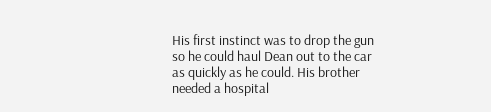His first instinct was to drop the gun so he could haul Dean out to the car as quickly as he could. His brother needed a hospital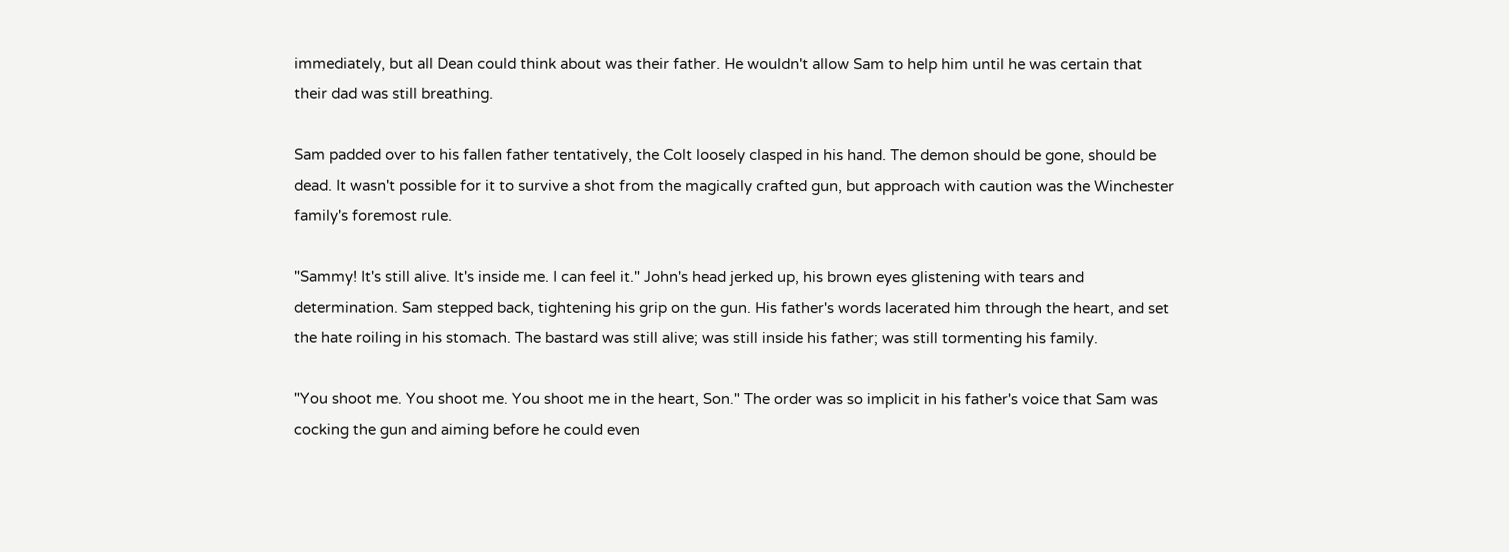immediately, but all Dean could think about was their father. He wouldn't allow Sam to help him until he was certain that their dad was still breathing.

Sam padded over to his fallen father tentatively, the Colt loosely clasped in his hand. The demon should be gone, should be dead. It wasn't possible for it to survive a shot from the magically crafted gun, but approach with caution was the Winchester family's foremost rule.

"Sammy! It's still alive. It's inside me. I can feel it." John's head jerked up, his brown eyes glistening with tears and determination. Sam stepped back, tightening his grip on the gun. His father's words lacerated him through the heart, and set the hate roiling in his stomach. The bastard was still alive; was still inside his father; was still tormenting his family.

"You shoot me. You shoot me. You shoot me in the heart, Son." The order was so implicit in his father's voice that Sam was cocking the gun and aiming before he could even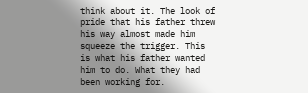think about it. The look of pride that his father threw his way almost made him squeeze the trigger. This is what his father wanted him to do. What they had been working for.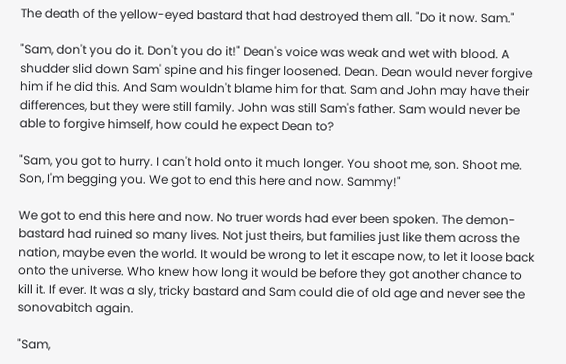The death of the yellow-eyed bastard that had destroyed them all. "Do it now. Sam."

"Sam, don't you do it. Don't you do it!" Dean's voice was weak and wet with blood. A shudder slid down Sam' spine and his finger loosened. Dean. Dean would never forgive him if he did this. And Sam wouldn't blame him for that. Sam and John may have their differences, but they were still family. John was still Sam's father. Sam would never be able to forgive himself, how could he expect Dean to?

"Sam, you got to hurry. I can't hold onto it much longer. You shoot me, son. Shoot me. Son, I'm begging you. We got to end this here and now. Sammy!"

We got to end this here and now. No truer words had ever been spoken. The demon-bastard had ruined so many lives. Not just theirs, but families just like them across the nation, maybe even the world. It would be wrong to let it escape now, to let it loose back onto the universe. Who knew how long it would be before they got another chance to kill it. If ever. It was a sly, tricky bastard and Sam could die of old age and never see the sonovabitch again.

"Sam,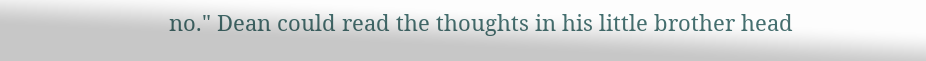no." Dean could read the thoughts in his little brother head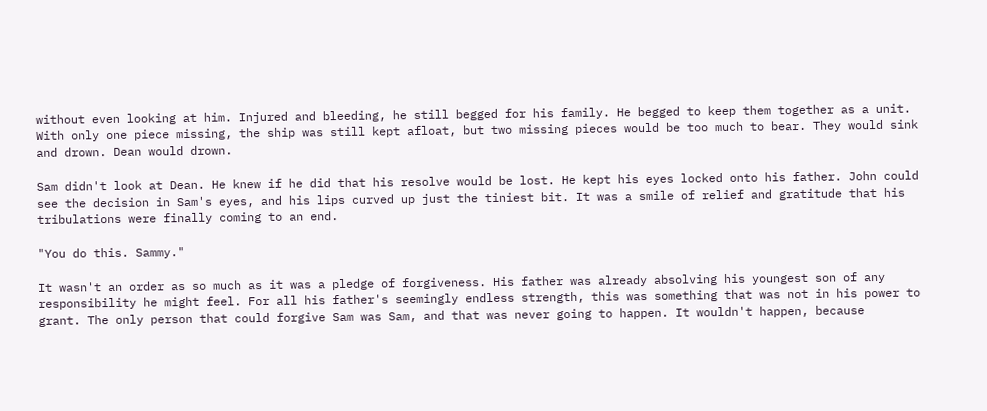without even looking at him. Injured and bleeding, he still begged for his family. He begged to keep them together as a unit. With only one piece missing, the ship was still kept afloat, but two missing pieces would be too much to bear. They would sink and drown. Dean would drown.

Sam didn't look at Dean. He knew if he did that his resolve would be lost. He kept his eyes locked onto his father. John could see the decision in Sam's eyes, and his lips curved up just the tiniest bit. It was a smile of relief and gratitude that his tribulations were finally coming to an end.

"You do this. Sammy."

It wasn't an order as so much as it was a pledge of forgiveness. His father was already absolving his youngest son of any responsibility he might feel. For all his father's seemingly endless strength, this was something that was not in his power to grant. The only person that could forgive Sam was Sam, and that was never going to happen. It wouldn't happen, because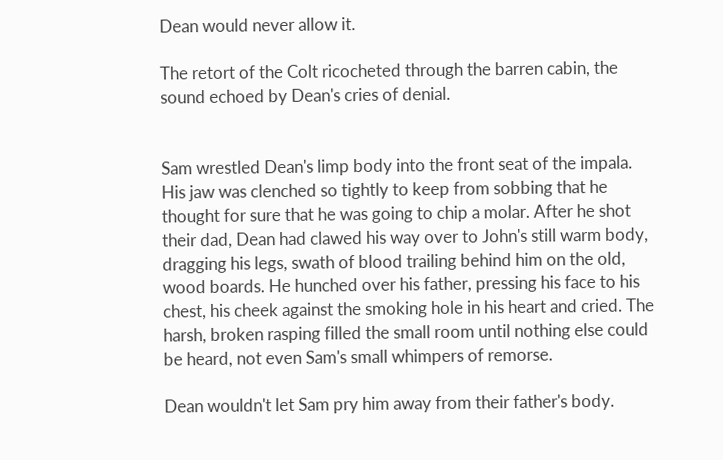Dean would never allow it.

The retort of the Colt ricocheted through the barren cabin, the sound echoed by Dean's cries of denial.


Sam wrestled Dean's limp body into the front seat of the impala. His jaw was clenched so tightly to keep from sobbing that he thought for sure that he was going to chip a molar. After he shot their dad, Dean had clawed his way over to John's still warm body, dragging his legs, swath of blood trailing behind him on the old, wood boards. He hunched over his father, pressing his face to his chest, his cheek against the smoking hole in his heart and cried. The harsh, broken rasping filled the small room until nothing else could be heard, not even Sam's small whimpers of remorse.

Dean wouldn't let Sam pry him away from their father's body.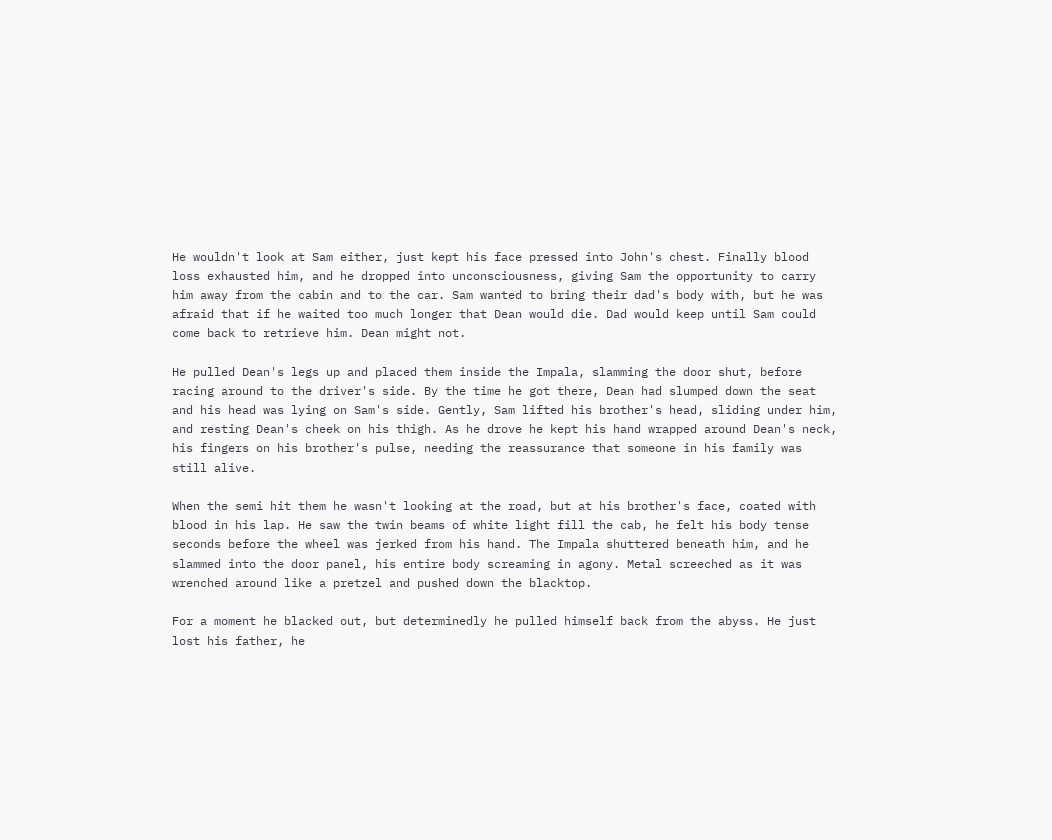He wouldn't look at Sam either, just kept his face pressed into John's chest. Finally blood loss exhausted him, and he dropped into unconsciousness, giving Sam the opportunity to carry him away from the cabin and to the car. Sam wanted to bring their dad's body with, but he was afraid that if he waited too much longer that Dean would die. Dad would keep until Sam could come back to retrieve him. Dean might not.

He pulled Dean's legs up and placed them inside the Impala, slamming the door shut, before racing around to the driver's side. By the time he got there, Dean had slumped down the seat and his head was lying on Sam's side. Gently, Sam lifted his brother's head, sliding under him, and resting Dean's cheek on his thigh. As he drove he kept his hand wrapped around Dean's neck, his fingers on his brother's pulse, needing the reassurance that someone in his family was still alive.

When the semi hit them he wasn't looking at the road, but at his brother's face, coated with blood in his lap. He saw the twin beams of white light fill the cab, he felt his body tense seconds before the wheel was jerked from his hand. The Impala shuttered beneath him, and he slammed into the door panel, his entire body screaming in agony. Metal screeched as it was wrenched around like a pretzel and pushed down the blacktop.

For a moment he blacked out, but determinedly he pulled himself back from the abyss. He just lost his father, he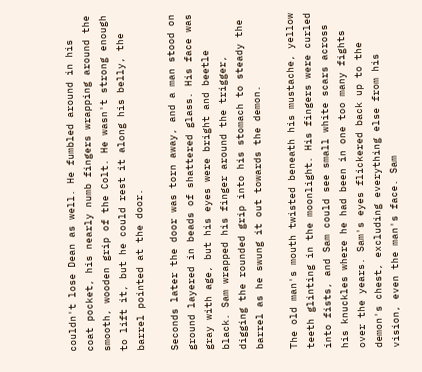couldn't lose Dean as well. He fumbled around in his coat pocket, his nearly numb fingers wrapping around the smooth, wooden grip of the Colt. He wasn't strong enough to lift it, but he could rest it along his belly, the barrel pointed at the door.

Seconds later the door was torn away, and a man stood on ground layered in beads of shattered glass. His face was gray with age, but his eyes were bright and beetle black. Sam wrapped his finger around the trigger, digging the rounded grip into his stomach to steady the barrel as he swung it out towards the demon.

The old man's mouth twisted beneath his mustache, yellow teeth glinting in the moonlight. His fingers were curled into fists, and Sam could see small white scars across his knuckles where he had been in one too many fights over the years. Sam's eyes flickered back up to the demon's chest, excluding everything else from his vision, even the man's face. Sam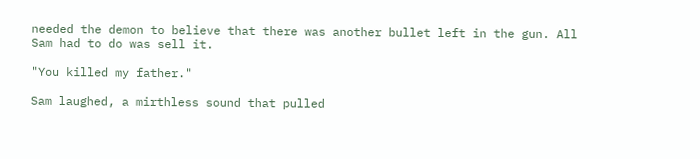needed the demon to believe that there was another bullet left in the gun. All Sam had to do was sell it.

"You killed my father."

Sam laughed, a mirthless sound that pulled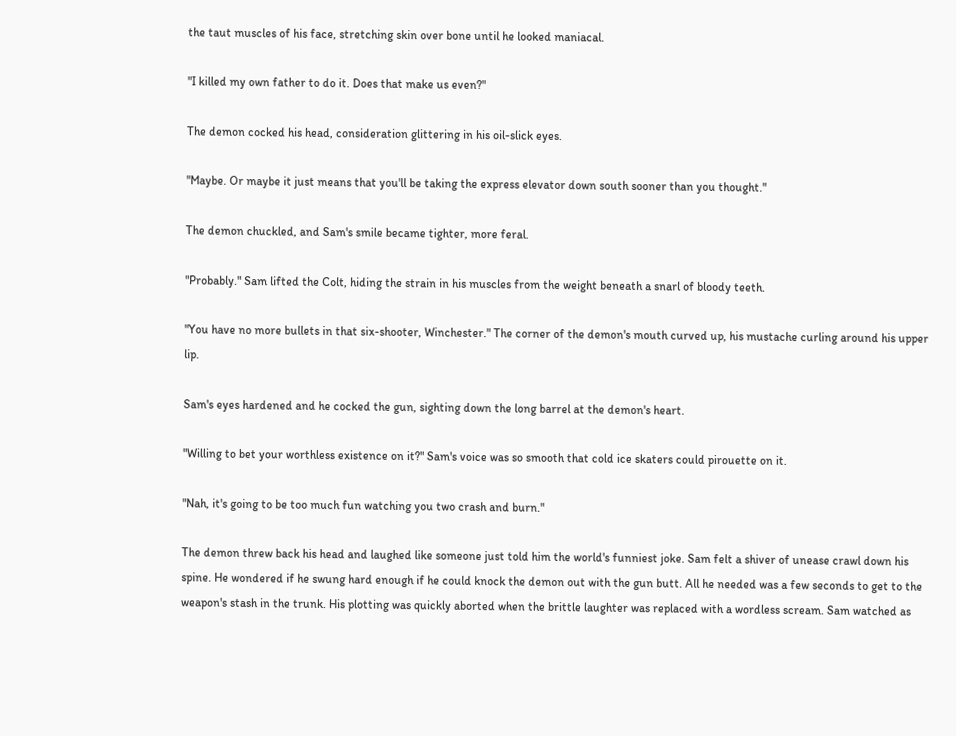the taut muscles of his face, stretching skin over bone until he looked maniacal.

"I killed my own father to do it. Does that make us even?"

The demon cocked his head, consideration glittering in his oil-slick eyes.

"Maybe. Or maybe it just means that you'll be taking the express elevator down south sooner than you thought."

The demon chuckled, and Sam's smile became tighter, more feral.

"Probably." Sam lifted the Colt, hiding the strain in his muscles from the weight beneath a snarl of bloody teeth.

"You have no more bullets in that six-shooter, Winchester." The corner of the demon's mouth curved up, his mustache curling around his upper lip.

Sam's eyes hardened and he cocked the gun, sighting down the long barrel at the demon's heart.

"Willing to bet your worthless existence on it?" Sam's voice was so smooth that cold ice skaters could pirouette on it.

"Nah, it's going to be too much fun watching you two crash and burn."

The demon threw back his head and laughed like someone just told him the world's funniest joke. Sam felt a shiver of unease crawl down his spine. He wondered if he swung hard enough if he could knock the demon out with the gun butt. All he needed was a few seconds to get to the weapon's stash in the trunk. His plotting was quickly aborted when the brittle laughter was replaced with a wordless scream. Sam watched as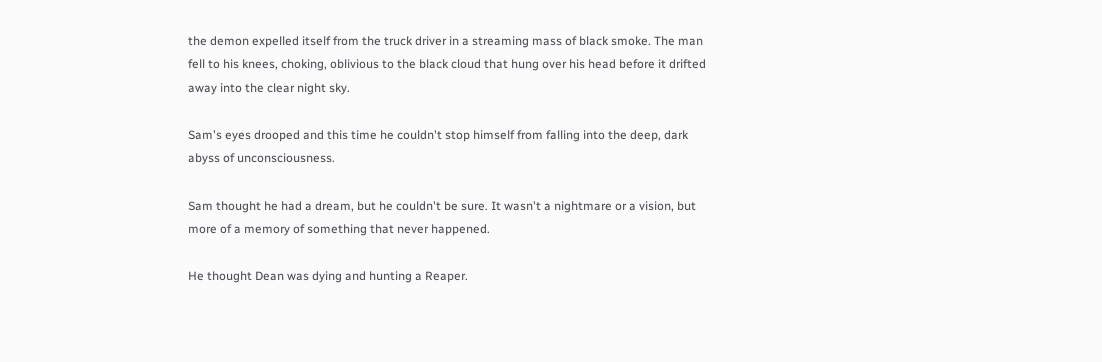the demon expelled itself from the truck driver in a streaming mass of black smoke. The man fell to his knees, choking, oblivious to the black cloud that hung over his head before it drifted away into the clear night sky.

Sam's eyes drooped and this time he couldn't stop himself from falling into the deep, dark abyss of unconsciousness.

Sam thought he had a dream, but he couldn't be sure. It wasn't a nightmare or a vision, but more of a memory of something that never happened.

He thought Dean was dying and hunting a Reaper.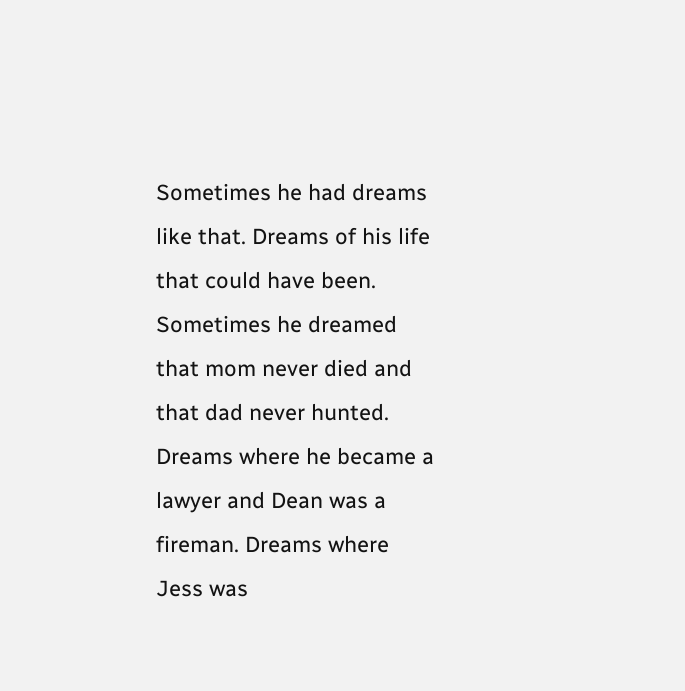Sometimes he had dreams like that. Dreams of his life that could have been. Sometimes he dreamed that mom never died and that dad never hunted. Dreams where he became a lawyer and Dean was a fireman. Dreams where Jess was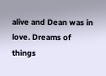alive and Dean was in love. Dreams of things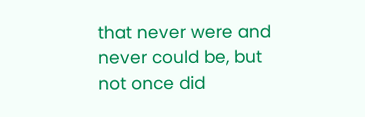that never were and never could be, but not once did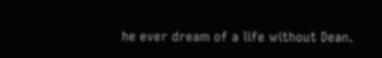he ever dream of a life without Dean.